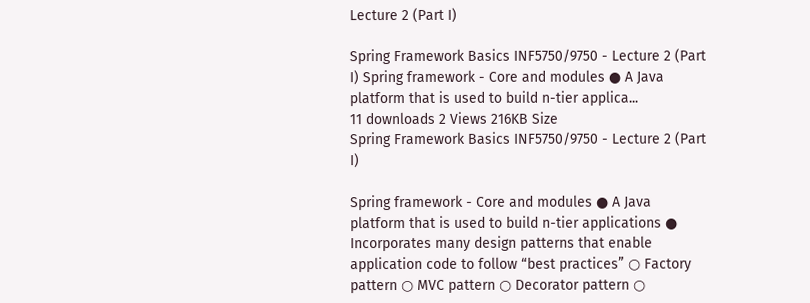Lecture 2 (Part I)

Spring Framework Basics INF5750/9750 - Lecture 2 (Part I) Spring framework - Core and modules ● A Java platform that is used to build n-tier applica...
11 downloads 2 Views 216KB Size
Spring Framework Basics INF5750/9750 - Lecture 2 (Part I)

Spring framework - Core and modules ● A Java platform that is used to build n-tier applications ● Incorporates many design patterns that enable application code to follow “best practices” ○ Factory pattern ○ MVC pattern ○ Decorator pattern ○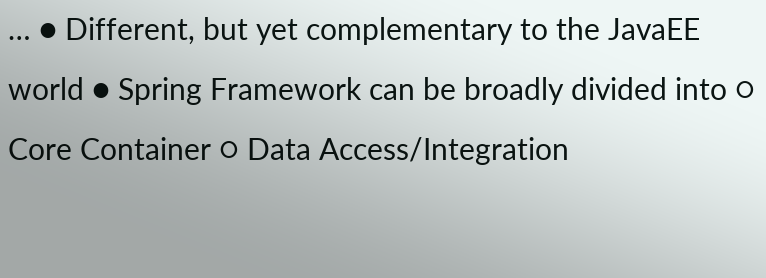… ● Different, but yet complementary to the JavaEE world ● Spring Framework can be broadly divided into ○ Core Container ○ Data Access/Integration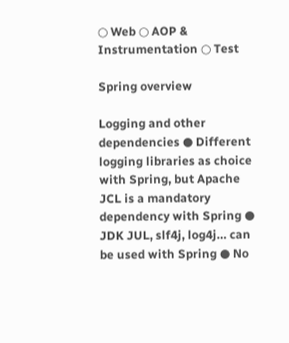○ Web ○ AOP & Instrumentation ○ Test

Spring overview

Logging and other dependencies ● Different logging libraries as choice with Spring, but Apache JCL is a mandatory dependency with Spring ● JDK JUL, slf4j, log4j… can be used with Spring ● No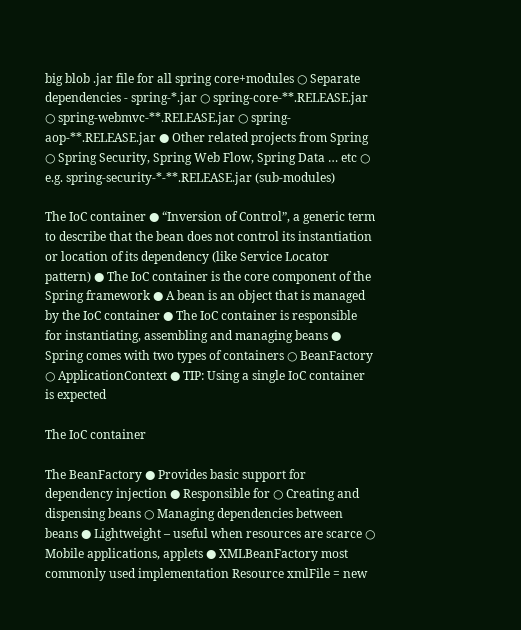big blob .jar file for all spring core+modules ○ Separate dependencies - spring-*.jar ○ spring-core-**.RELEASE.jar ○ spring-webmvc-**.RELEASE.jar ○ spring-aop-**.RELEASE.jar ● Other related projects from Spring ○ Spring Security, Spring Web Flow, Spring Data … etc ○ e.g. spring-security-*-**.RELEASE.jar (sub-modules)

The IoC container ● “Inversion of Control”, a generic term to describe that the bean does not control its instantiation or location of its dependency (like Service Locator pattern) ● The IoC container is the core component of the Spring framework ● A bean is an object that is managed by the IoC container ● The IoC container is responsible for instantiating, assembling and managing beans ● Spring comes with two types of containers ○ BeanFactory ○ ApplicationContext ● TIP: Using a single IoC container is expected

The IoC container

The BeanFactory ● Provides basic support for dependency injection ● Responsible for ○ Creating and dispensing beans ○ Managing dependencies between beans ● Lightweight – useful when resources are scarce ○ Mobile applications, applets ● XMLBeanFactory most commonly used implementation Resource xmlFile = new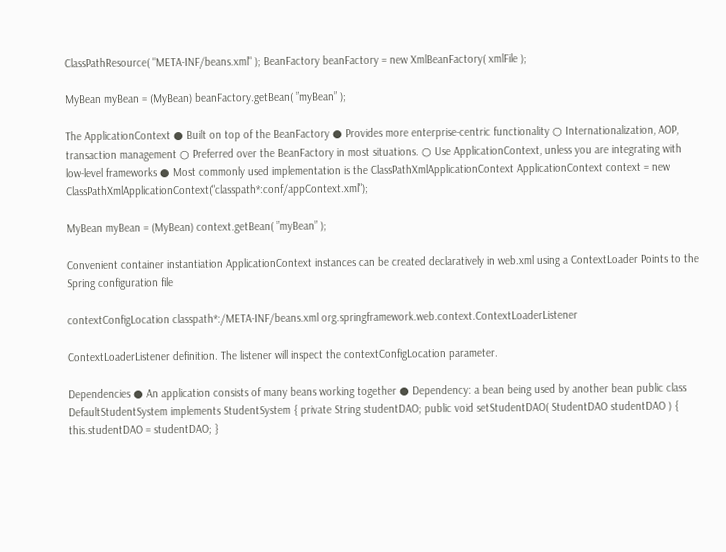ClassPathResource( "META-INF/beans.xml" ); BeanFactory beanFactory = new XmlBeanFactory( xmlFile );

MyBean myBean = (MyBean) beanFactory.getBean( ”myBean” );

The ApplicationContext ● Built on top of the BeanFactory ● Provides more enterprise-centric functionality ○ Internationalization, AOP, transaction management ○ Preferred over the BeanFactory in most situations. ○ Use ApplicationContext, unless you are integrating with low-level frameworks ● Most commonly used implementation is the ClassPathXmlApplicationContext ApplicationContext context = new ClassPathXmlApplicationContext("classpath*:conf/appContext.xml");

MyBean myBean = (MyBean) context.getBean( ”myBean” );

Convenient container instantiation ApplicationContext instances can be created declaratively in web.xml using a ContextLoader Points to the Spring configuration file

contextConfigLocation classpath*:/META-INF/beans.xml org.springframework.web.context.ContextLoaderListener

ContextLoaderListener definition. The listener will inspect the contextConfigLocation parameter.

Dependencies ● An application consists of many beans working together ● Dependency: a bean being used by another bean public class DefaultStudentSystem implements StudentSystem { private String studentDAO; public void setStudentDAO( StudentDAO studentDAO ) { this.studentDAO = studentDAO; }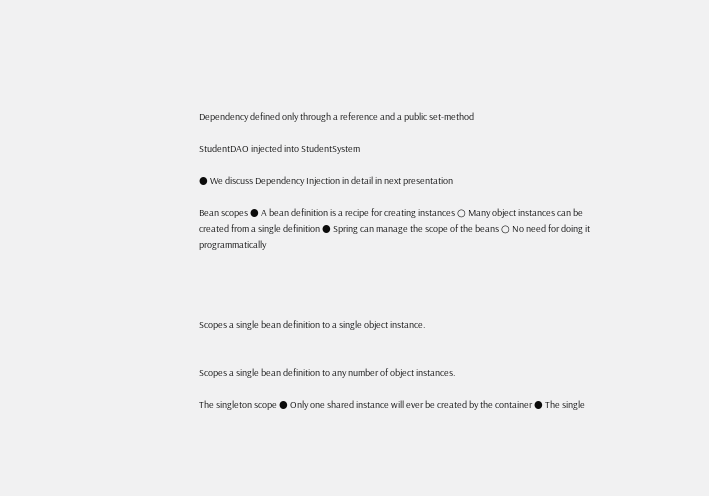Dependency defined only through a reference and a public set-method

StudentDAO injected into StudentSystem

● We discuss Dependency Injection in detail in next presentation

Bean scopes ● A bean definition is a recipe for creating instances ○ Many object instances can be created from a single definition ● Spring can manage the scope of the beans ○ No need for doing it programmatically




Scopes a single bean definition to a single object instance.


Scopes a single bean definition to any number of object instances.

The singleton scope ● Only one shared instance will ever be created by the container ● The single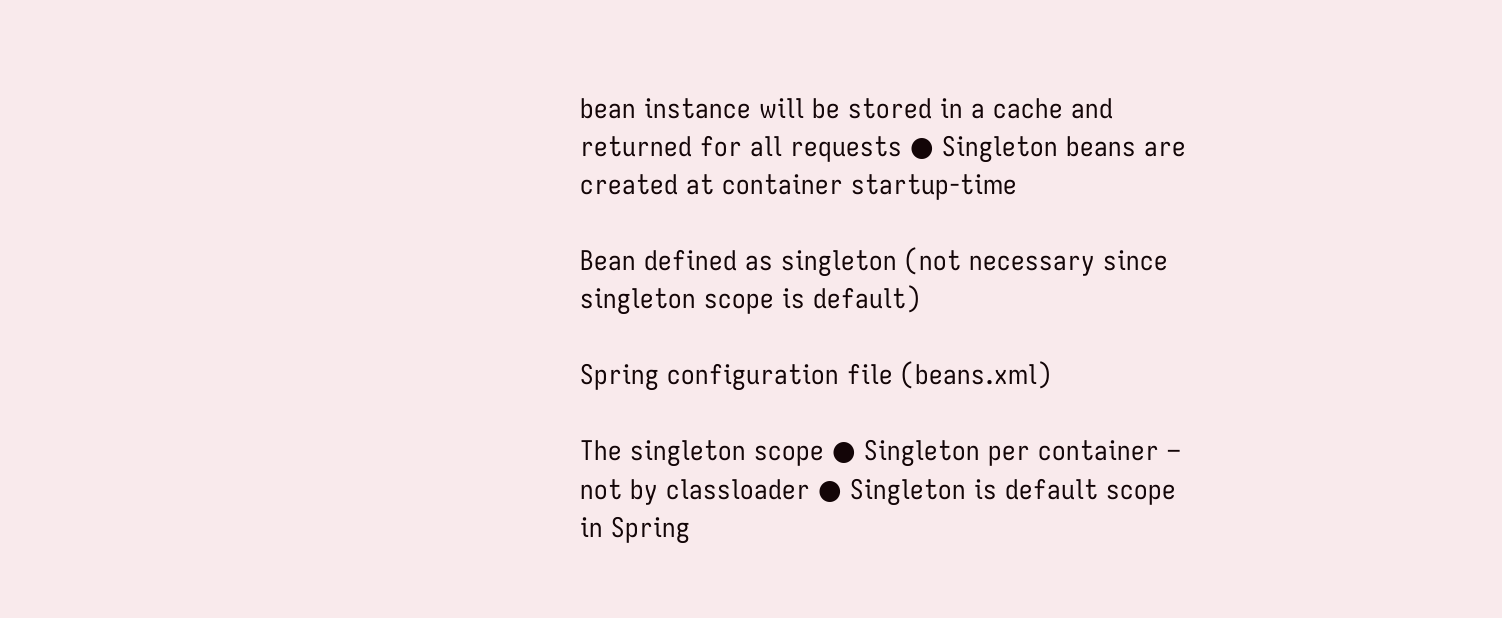bean instance will be stored in a cache and returned for all requests ● Singleton beans are created at container startup-time

Bean defined as singleton (not necessary since singleton scope is default)

Spring configuration file (beans.xml)

The singleton scope ● Singleton per container – not by classloader ● Singleton is default scope in Spring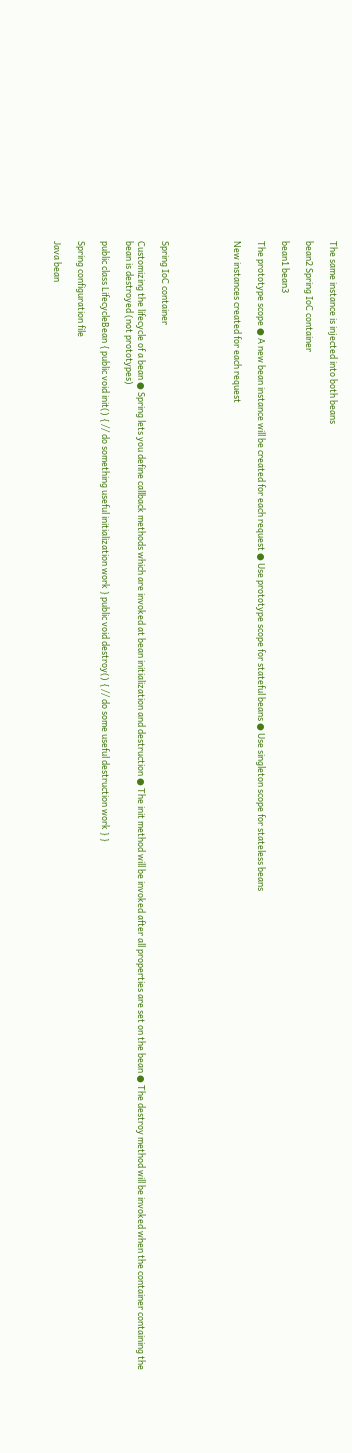The same instance is injected into both beans

bean2 Spring IoC container

bean1 bean3

The prototype scope ● A new bean instance will be created for each request ● Use prototype scope for stateful beans ● Use singleton scope for stateless beans

New instances created for each request





Spring IoC container

Customizing the lifecycle of a bean ● Spring lets you define callback methods which are invoked at bean initialization and destruction ● The init method will be invoked after all properties are set on the bean ● The destroy method will be invoked when the container containing the bean is destroyed (not prototypes)

public class LifecycleBean { public void init() { // do something useful initialization work } public void destroy() { // do some useful destruction work } }

Spring configuration file

Java bean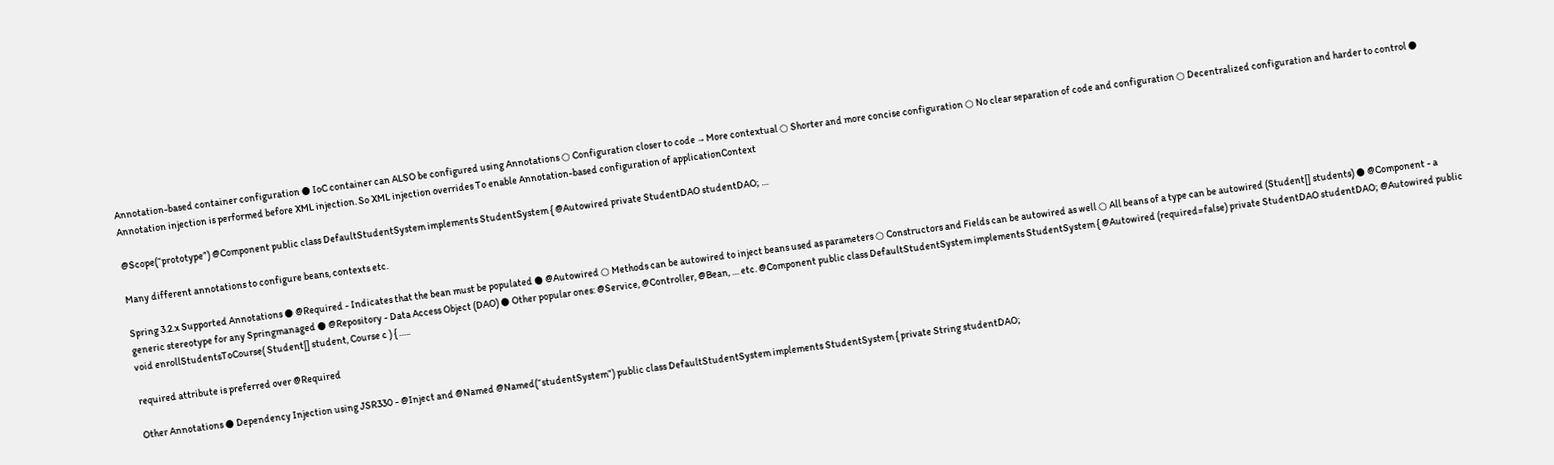Annotation-based container configuration ● IoC container can ALSO be configured using Annotations ○ Configuration closer to code → More contextual ○ Shorter and more concise configuration ○ No clear separation of code and configuration ○ Decentralized configuration and harder to control ● Annotation injection is performed before XML injection. So XML injection overrides To enable Annotation-based configuration of applicationContext

@Scope(“prototype”) @Component public class DefaultStudentSystem implements StudentSystem { @Autowired private StudentDAO studentDAO; …

Many different annotations to configure beans, contexts etc.

Spring 3.2.x Supported Annotations ● @Required - Indicates that the bean must be populated ● @Autowired ○ Methods can be autowired to inject beans used as parameters ○ Constructors and Fields can be autowired as well ○ All beans of a type can be autowired (Student[] students) ● @Component - a generic stereotype for any Springmanaged ● @Repository - Data Access Object (DAO) ● Other popular ones: @Service, @Controller, @Bean, … etc. @Component public class DefaultStudentSystem implements StudentSystem { @Autowired (required=false) private StudentDAO studentDAO; @Autowired public void enrollStudentsToCourse( Student[] student, Course c ) { …..

required attribute is preferred over @Required

Other Annotations ● Dependency Injection using JSR330 - @Inject and @Named @Named(“studentSystem”) public class DefaultStudentSystem implements StudentSystem { private String studentDAO;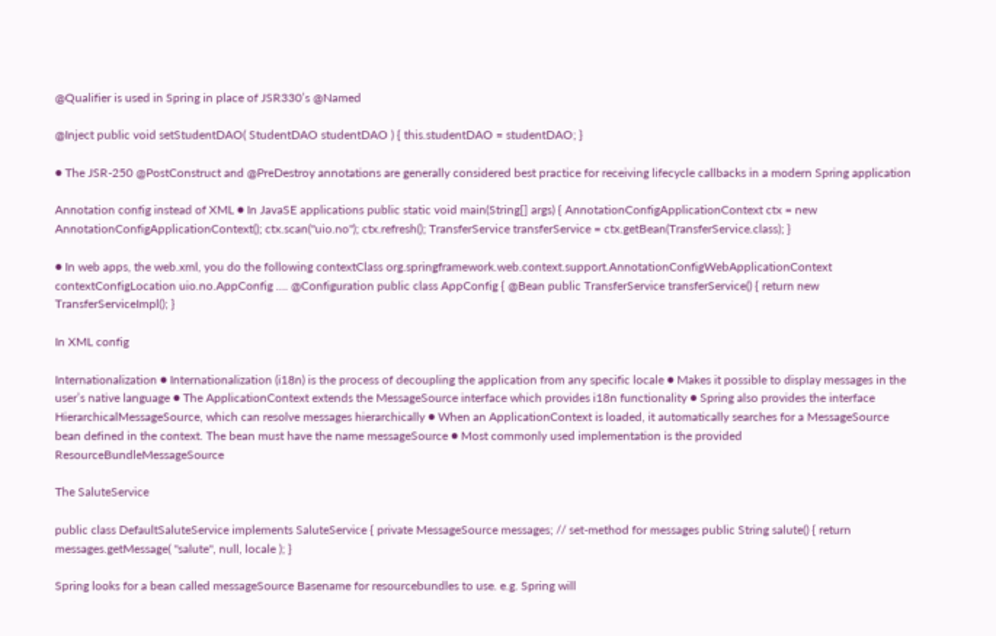@Qualifier is used in Spring in place of JSR330’s @Named

@Inject public void setStudentDAO( StudentDAO studentDAO ) { this.studentDAO = studentDAO; }

● The JSR-250 @PostConstruct and @PreDestroy annotations are generally considered best practice for receiving lifecycle callbacks in a modern Spring application

Annotation config instead of XML ● In JavaSE applications public static void main(String[] args) { AnnotationConfigApplicationContext ctx = new AnnotationConfigApplicationContext(); ctx.scan("uio.no"); ctx.refresh(); TransferService transferService = ctx.getBean(TransferService.class); }

● In web apps, the web.xml, you do the following contextClass org.springframework.web.context.support.AnnotationConfigWebApplicationContext contextConfigLocation uio.no.AppConfig …. @Configuration public class AppConfig { @Bean public TransferService transferService() { return new TransferServiceImpl(); }

In XML config

Internationalization ● Internationalization (i18n) is the process of decoupling the application from any specific locale ● Makes it possible to display messages in the user’s native language ● The ApplicationContext extends the MessageSource interface which provides i18n functionality ● Spring also provides the interface HierarchicalMessageSource, which can resolve messages hierarchically ● When an ApplicationContext is loaded, it automatically searches for a MessageSource bean defined in the context. The bean must have the name messageSource ● Most commonly used implementation is the provided ResourceBundleMessageSource

The SaluteService

public class DefaultSaluteService implements SaluteService { private MessageSource messages; // set-method for messages public String salute() { return messages.getMessage( "salute", null, locale ); }

Spring looks for a bean called messageSource Basename for resourcebundles to use. e.g. Spring will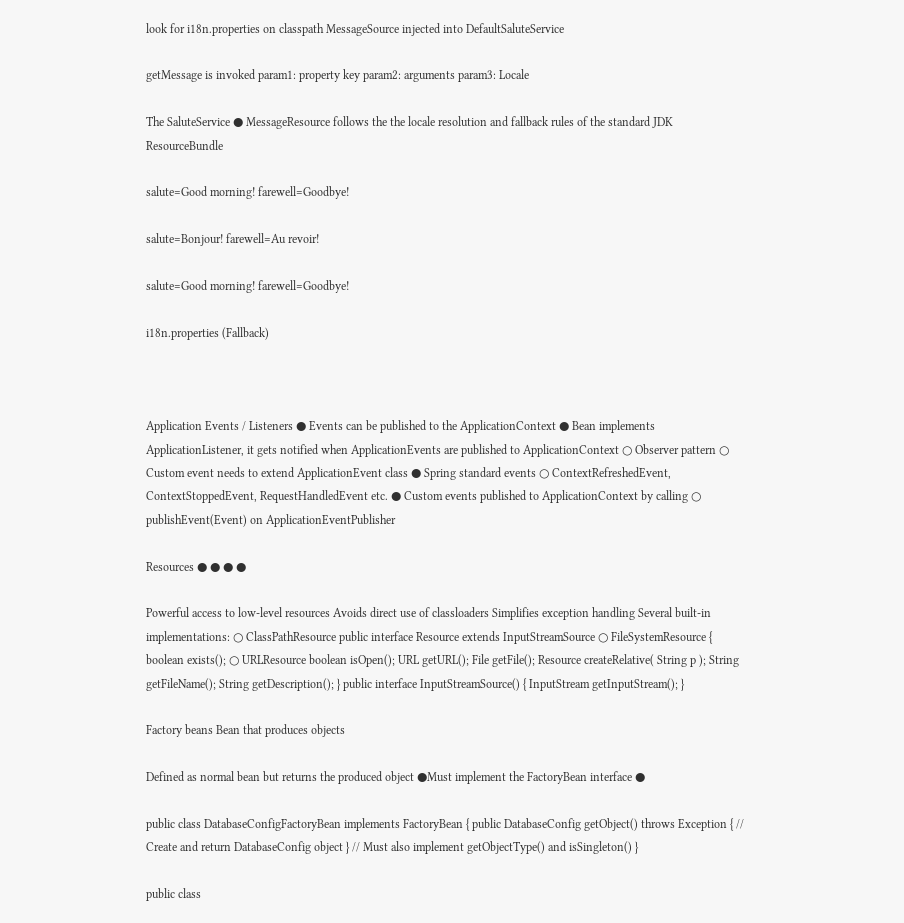look for i18n.properties on classpath MessageSource injected into DefaultSaluteService

getMessage is invoked param1: property key param2: arguments param3: Locale

The SaluteService ● MessageResource follows the the locale resolution and fallback rules of the standard JDK ResourceBundle

salute=Good morning! farewell=Goodbye!

salute=Bonjour! farewell=Au revoir!

salute=Good morning! farewell=Goodbye!

i18n.properties (Fallback)



Application Events / Listeners ● Events can be published to the ApplicationContext ● Bean implements ApplicationListener, it gets notified when ApplicationEvents are published to ApplicationContext ○ Observer pattern ○ Custom event needs to extend ApplicationEvent class ● Spring standard events ○ ContextRefreshedEvent, ContextStoppedEvent, RequestHandledEvent etc. ● Custom events published to ApplicationContext by calling ○ publishEvent(Event) on ApplicationEventPublisher

Resources ● ● ● ●

Powerful access to low-level resources Avoids direct use of classloaders Simplifies exception handling Several built-in implementations: ○ ClassPathResource public interface Resource extends InputStreamSource ○ FileSystemResource { boolean exists(); ○ URLResource boolean isOpen(); URL getURL(); File getFile(); Resource createRelative( String p ); String getFileName(); String getDescription(); } public interface InputStreamSource() { InputStream getInputStream(); }

Factory beans Bean that produces objects

Defined as normal bean but returns the produced object ●Must implement the FactoryBean interface ●

public class DatabaseConfigFactoryBean implements FactoryBean { public DatabaseConfig getObject() throws Exception { // Create and return DatabaseConfig object } // Must also implement getObjectType() and isSingleton() }

public class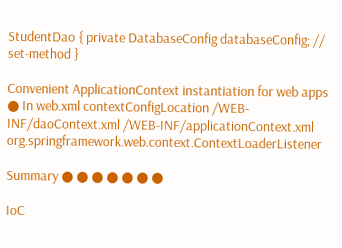StudentDao { private DatabaseConfig databaseConfig; // set-method }

Convenient ApplicationContext instantiation for web apps ● In web.xml contextConfigLocation /WEB-INF/daoContext.xml /WEB-INF/applicationContext.xml org.springframework.web.context.ContextLoaderListener

Summary ● ● ● ● ● ● ●

IoC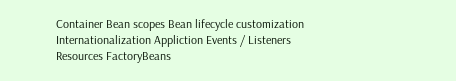Container Bean scopes Bean lifecycle customization Internationalization Appliction Events / Listeners Resources FactoryBeans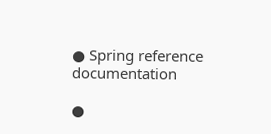● Spring reference documentation

●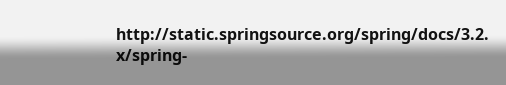http://static.springsource.org/spring/docs/3.2. x/spring-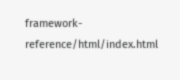framework-reference/html/index.html